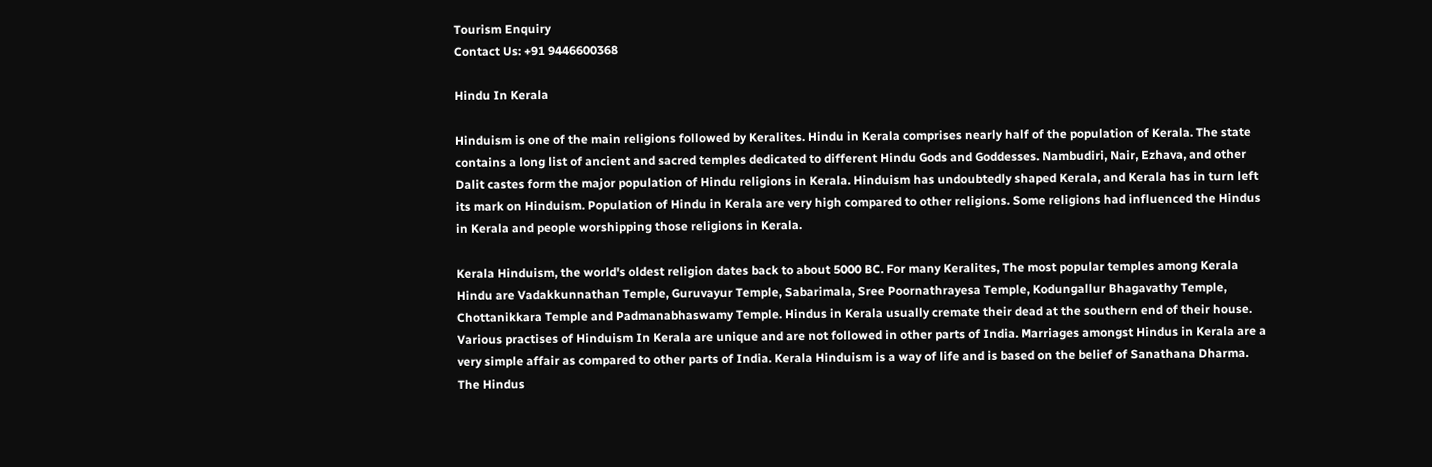Tourism Enquiry
Contact Us: +91 9446600368

Hindu In Kerala

Hinduism is one of the main religions followed by Keralites. Hindu in Kerala comprises nearly half of the population of Kerala. The state contains a long list of ancient and sacred temples dedicated to different Hindu Gods and Goddesses. Nambudiri, Nair, Ezhava, and other Dalit castes form the major population of Hindu religions in Kerala. Hinduism has undoubtedly shaped Kerala, and Kerala has in turn left its mark on Hinduism. Population of Hindu in Kerala are very high compared to other religions. Some religions had influenced the Hindus in Kerala and people worshipping those religions in Kerala.

Kerala Hinduism, the world's oldest religion dates back to about 5000 BC. For many Keralites, The most popular temples among Kerala Hindu are Vadakkunnathan Temple, Guruvayur Temple, Sabarimala, Sree Poornathrayesa Temple, Kodungallur Bhagavathy Temple, Chottanikkara Temple and Padmanabhaswamy Temple. Hindus in Kerala usually cremate their dead at the southern end of their house. Various practises of Hinduism In Kerala are unique and are not followed in other parts of India. Marriages amongst Hindus in Kerala are a very simple affair as compared to other parts of India. Kerala Hinduism is a way of life and is based on the belief of Sanathana Dharma. The Hindus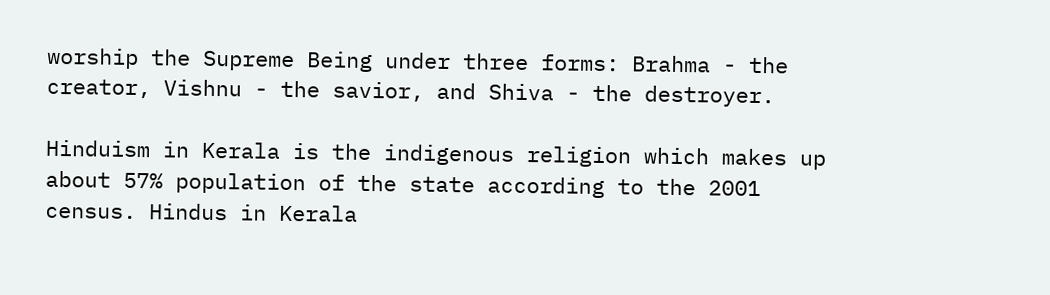worship the Supreme Being under three forms: Brahma - the creator, Vishnu - the savior, and Shiva - the destroyer.

Hinduism in Kerala is the indigenous religion which makes up about 57% population of the state according to the 2001 census. Hindus in Kerala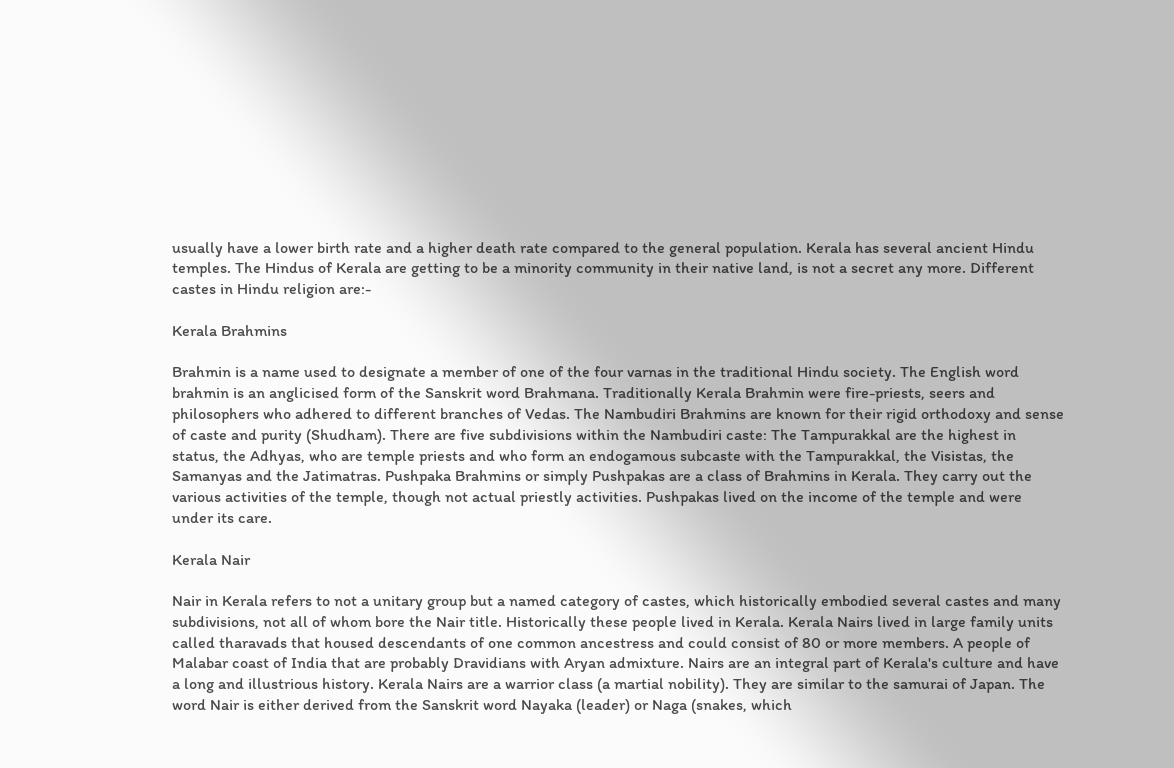usually have a lower birth rate and a higher death rate compared to the general population. Kerala has several ancient Hindu temples. The Hindus of Kerala are getting to be a minority community in their native land, is not a secret any more. Different castes in Hindu religion are:-

Kerala Brahmins

Brahmin is a name used to designate a member of one of the four varnas in the traditional Hindu society. The English word brahmin is an anglicised form of the Sanskrit word Brahmana. Traditionally Kerala Brahmin were fire-priests, seers and philosophers who adhered to different branches of Vedas. The Nambudiri Brahmins are known for their rigid orthodoxy and sense of caste and purity (Shudham). There are five subdivisions within the Nambudiri caste: The Tampurakkal are the highest in status, the Adhyas, who are temple priests and who form an endogamous subcaste with the Tampurakkal, the Visistas, the Samanyas and the Jatimatras. Pushpaka Brahmins or simply Pushpakas are a class of Brahmins in Kerala. They carry out the various activities of the temple, though not actual priestly activities. Pushpakas lived on the income of the temple and were under its care.

Kerala Nair

Nair in Kerala refers to not a unitary group but a named category of castes, which historically embodied several castes and many subdivisions, not all of whom bore the Nair title. Historically these people lived in Kerala. Kerala Nairs lived in large family units called tharavads that housed descendants of one common ancestress and could consist of 80 or more members. A people of Malabar coast of India that are probably Dravidians with Aryan admixture. Nairs are an integral part of Kerala's culture and have a long and illustrious history. Kerala Nairs are a warrior class (a martial nobility). They are similar to the samurai of Japan. The word Nair is either derived from the Sanskrit word Nayaka (leader) or Naga (snakes, which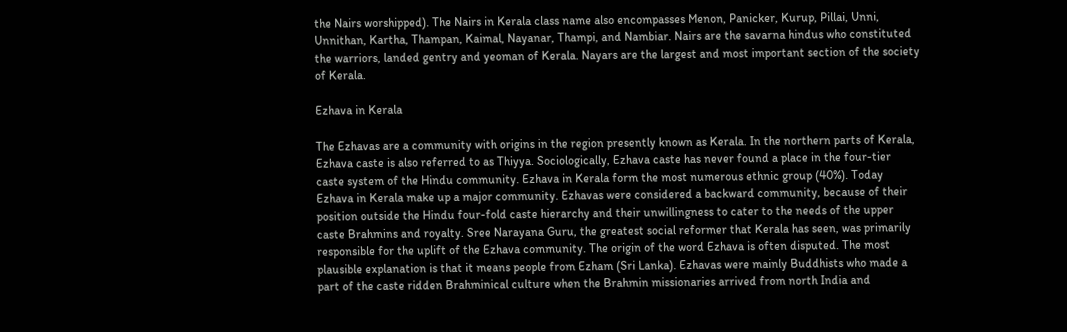the Nairs worshipped). The Nairs in Kerala class name also encompasses Menon, Panicker, Kurup, Pillai, Unni, Unnithan, Kartha, Thampan, Kaimal, Nayanar, Thampi, and Nambiar. Nairs are the savarna hindus who constituted the warriors, landed gentry and yeoman of Kerala. Nayars are the largest and most important section of the society of Kerala.

Ezhava in Kerala

The Ezhavas are a community with origins in the region presently known as Kerala. In the northern parts of Kerala, Ezhava caste is also referred to as Thiyya. Sociologically, Ezhava caste has never found a place in the four-tier caste system of the Hindu community. Ezhava in Kerala form the most numerous ethnic group (40%). Today Ezhava in Kerala make up a major community. Ezhavas were considered a backward community, because of their position outside the Hindu four-fold caste hierarchy and their unwillingness to cater to the needs of the upper caste Brahmins and royalty. Sree Narayana Guru, the greatest social reformer that Kerala has seen, was primarily responsible for the uplift of the Ezhava community. The origin of the word Ezhava is often disputed. The most plausible explanation is that it means people from Ezham (Sri Lanka). Ezhavas were mainly Buddhists who made a part of the caste ridden Brahminical culture when the Brahmin missionaries arrived from north India and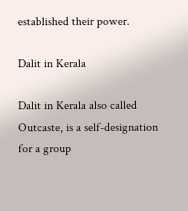established their power.

Dalit in Kerala

Dalit in Kerala also called Outcaste, is a self-designation for a group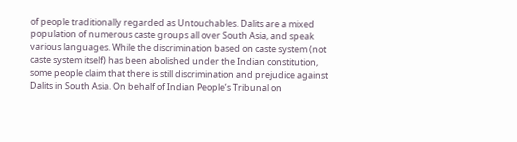of people traditionally regarded as Untouchables. Dalits are a mixed population of numerous caste groups all over South Asia, and speak various languages. While the discrimination based on caste system (not caste system itself) has been abolished under the Indian constitution, some people claim that there is still discrimination and prejudice against Dalits in South Asia. On behalf of Indian People’s Tribunal on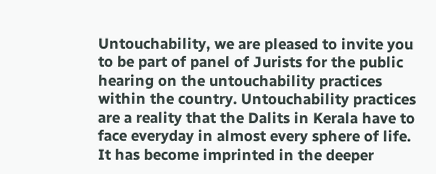Untouchability, we are pleased to invite you to be part of panel of Jurists for the public hearing on the untouchability practices within the country. Untouchability practices are a reality that the Dalits in Kerala have to face everyday in almost every sphere of life. It has become imprinted in the deeper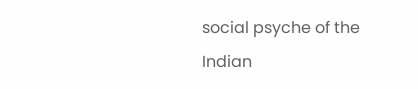social psyche of the Indian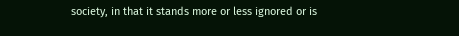society, in that it stands more or less ignored or is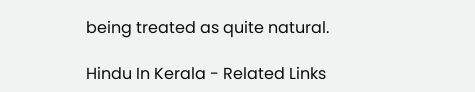being treated as quite natural.

Hindu In Kerala - Related Links